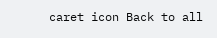caret icon Back to all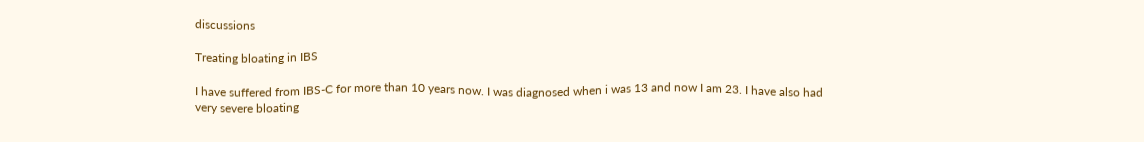discussions

Treating bloating in IBS

I have suffered from IBS-C for more than 10 years now. I was diagnosed when i was 13 and now I am 23. I have also had very severe bloating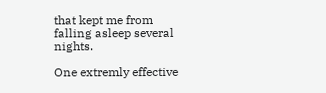that kept me from falling asleep several nights.

One extremly effective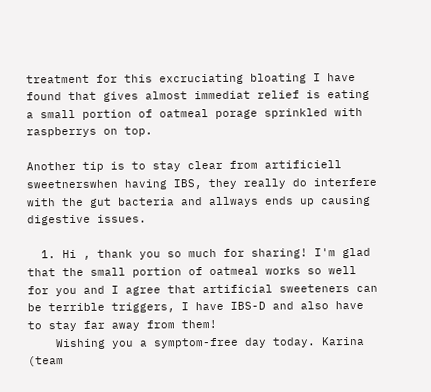treatment for this excruciating bloating I have found that gives almost immediat relief is eating a small portion of oatmeal porage sprinkled with raspberrys on top.

Another tip is to stay clear from artificiell sweetnerswhen having IBS, they really do interfere with the gut bacteria and allways ends up causing digestive issues.

  1. Hi , thank you so much for sharing! I'm glad that the small portion of oatmeal works so well for you and I agree that artificial sweeteners can be terrible triggers, I have IBS-D and also have to stay far away from them!
    Wishing you a symptom-free day today. Karina (team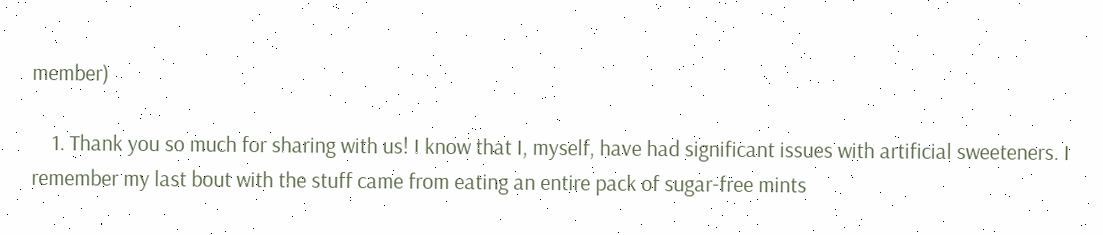member)

    1. Thank you so much for sharing with us! I know that I, myself, have had significant issues with artificial sweeteners. I remember my last bout with the stuff came from eating an entire pack of sugar-free mints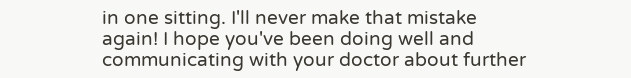in one sitting. I'll never make that mistake again! I hope you've been doing well and communicating with your doctor about further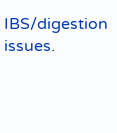IBS/digestion issues.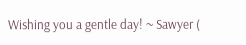Wishing you a gentle day! ~ Sawyer (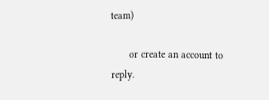team)

      or create an account to reply.